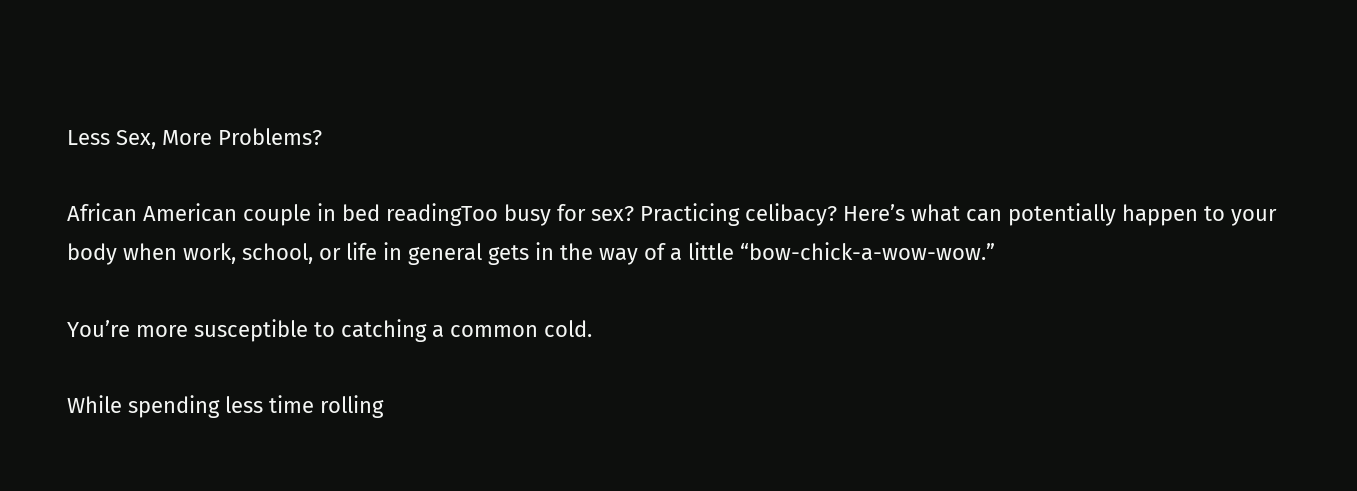Less Sex, More Problems?

African American couple in bed readingToo busy for sex? Practicing celibacy? Here’s what can potentially happen to your body when work, school, or life in general gets in the way of a little “bow-chick-a-wow-wow.”

You’re more susceptible to catching a common cold.

While spending less time rolling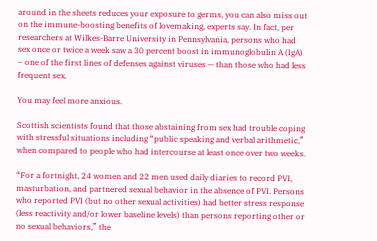around in the sheets reduces your exposure to germs, you can also miss out on the immune-boosting benefits of lovemaking, experts say. In fact, per researchers at Wilkes-Barre University in Pennsylvania, persons who had sex once or twice a week saw a 30 percent boost in immunoglobulin A (IgA) – one of the first lines of defenses against viruses — than those who had less frequent sex.

You may feel more anxious.

Scottish scientists found that those abstaining from sex had trouble coping with stressful situations including “public speaking and verbal arithmetic,” when compared to people who had intercourse at least once over two weeks.

“For a fortnight, 24 women and 22 men used daily diaries to record PVI, masturbation, and partnered sexual behavior in the absence of PVI. Persons who reported PVI (but no other sexual activities) had better stress response (less reactivity and/or lower baseline levels) than persons reporting other or no sexual behaviors,” the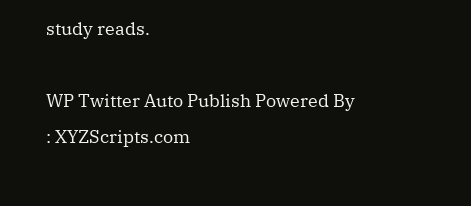study reads.

WP Twitter Auto Publish Powered By : XYZScripts.com